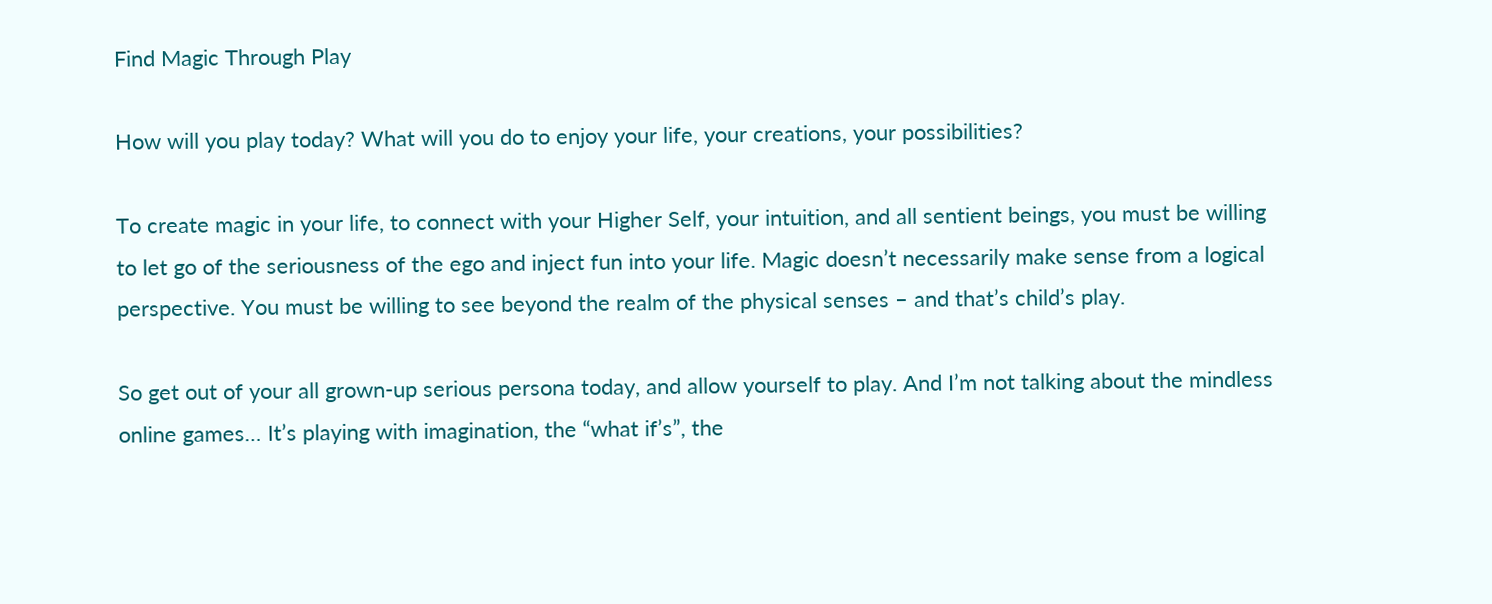Find Magic Through Play

How will you play today? What will you do to enjoy your life, your creations, your possibilities?

To create magic in your life, to connect with your Higher Self, your intuition, and all sentient beings, you must be willing to let go of the seriousness of the ego and inject fun into your life. Magic doesn’t necessarily make sense from a logical perspective. You must be willing to see beyond the realm of the physical senses – and that’s child’s play.

So get out of your all grown-up serious persona today, and allow yourself to play. And I’m not talking about the mindless online games… It’s playing with imagination, the “what if’s”, the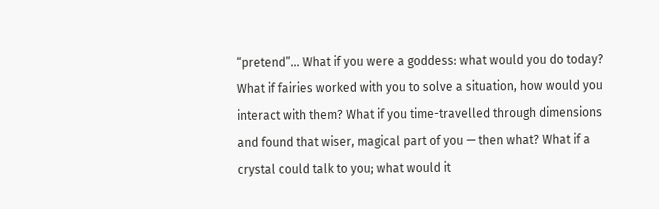“pretend”… What if you were a goddess: what would you do today? What if fairies worked with you to solve a situation, how would you interact with them? What if you time-travelled through dimensions and found that wiser, magical part of you — then what? What if a crystal could talk to you; what would it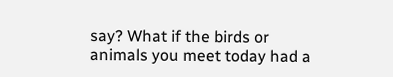say? What if the birds or animals you meet today had a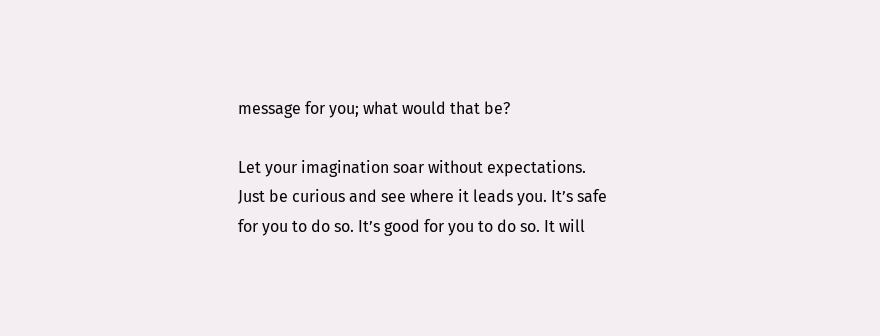message for you; what would that be?

Let your imagination soar without expectations. Just be curious and see where it leads you. It’s safe for you to do so. It’s good for you to do so. It will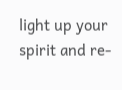light up your spirit and re-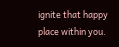ignite that happy place within you.